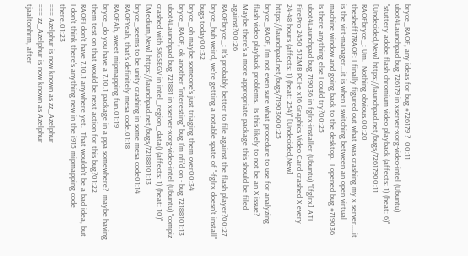bryce_RAOF, any ideas for bug #726179 ?  00:11
ubot4Launchpad bug 726179 in xserver-xorg-video-intel (Ubuntu) "stuttery adobe flash chromium video playback (affects: 1) (heat: 6)" [Undecided,New] https://launchpad.net/bugs/72617900:11
RAOFbryce_: Um.  Nothing obvious.00:20
thesheff17RAOF: I finally figured out what was crashing my x server....it is the virt-manager...it is when I switching between an open virtual machine window and going back to the desktop.  I opened bug #719036 Is there anything else I could try?00:25
ubot4Launchpad bug 719036 in fglrx-installer (Ubuntu) "[fglrx] ATI FirePro 2450 512MB PCI-e x16 Graphics Video Card crashed X every 24-48 hours (affects: 1) (heat: 254)" [Undecided,New] https://launchpad.net/bugs/71903600:25
bryce_RAOF, I'm not even sure what procedure to use for analyzing flash video playback problems.  Is this likely to not be an X issue?  Maybe there's a more appropriate package this should be filed against?00:26
RAOFbryce_: It's probably better to file against the flash player?00:27
bryce_huh weird, we're getting a notable spate of "-fglrx doesn't install" bugs today00:32
bryce_oh maybe someone's just triaging them over00:34
bryce_RAOF, ok another "interesting" bug I'm nfi'd on - bug 72188101:13
ubot4Launchpad bug 721881 in xserver-xorg-video-intel (Ubuntu) "compiz crashed with SIGSEGV in intel_region_data() (affects: 1) (heat: 10)" [Medium,New] https://launchpad.net/bugs/72188101:13
bryce_seems to be unity crashing in some mesa code01:14
RAOFYeah, that's definitely mesa code.01:18
RAOFAh, sweet mipmapping fun.01:19
bryce_do you have a 7.10.1 package in a ppa somewhere?  maybe having them test on that would be next action for this bug?01:22
RAOFI don't have 7.10.1 anywhere yet.  That wouldn't be a bad idea, but I don't think there's anything new in the i915 mipmapping code there.01:23
=== Azelphur is now known as zz_Azelphur
=== zz_Azelphur is now known as Azelphur
tjaaltonhrm, after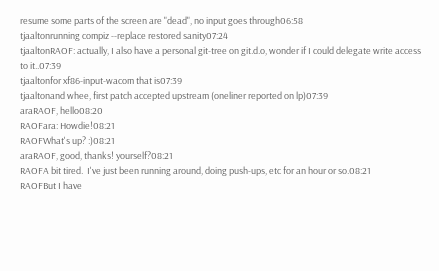resume some parts of the screen are "dead", no input goes through06:58
tjaaltonrunning compiz --replace restored sanity07:24
tjaaltonRAOF: actually, I also have a personal git-tree on git.d.o, wonder if I could delegate write access to it..07:39
tjaaltonfor xf86-input-wacom that is07:39
tjaaltonand whee, first patch accepted upstream (oneliner reported on lp)07:39
araRAOF, hello08:20
RAOFara: Howdie!08:21
RAOFWhat's up? :)08:21
araRAOF, good, thanks! yourself?08:21
RAOFA bit tired.  I've just been running around, doing push-ups, etc for an hour or so.08:21
RAOFBut I have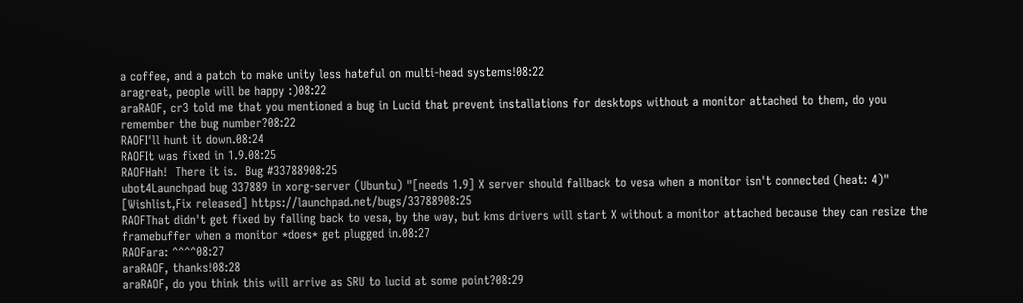a coffee, and a patch to make unity less hateful on multi-head systems!08:22
aragreat, people will be happy :)08:22
araRAOF, cr3 told me that you mentioned a bug in Lucid that prevent installations for desktops without a monitor attached to them, do you remember the bug number?08:22
RAOFI'll hunt it down.08:24
RAOFIt was fixed in 1.9.08:25
RAOFHah!  There it is.  Bug #33788908:25
ubot4Launchpad bug 337889 in xorg-server (Ubuntu) "[needs 1.9] X server should fallback to vesa when a monitor isn't connected (heat: 4)" [Wishlist,Fix released] https://launchpad.net/bugs/33788908:25
RAOFThat didn't get fixed by falling back to vesa, by the way, but kms drivers will start X without a monitor attached because they can resize the framebuffer when a monitor *does* get plugged in.08:27
RAOFara: ^^^^08:27
araRAOF, thanks!08:28
araRAOF, do you think this will arrive as SRU to lucid at some point?08:29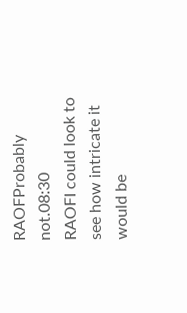RAOFProbably not.08:30
RAOFI could look to see how intricate it would be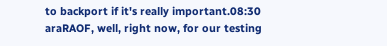to backport if it's really important.08:30
araRAOF, well, right now, for our testing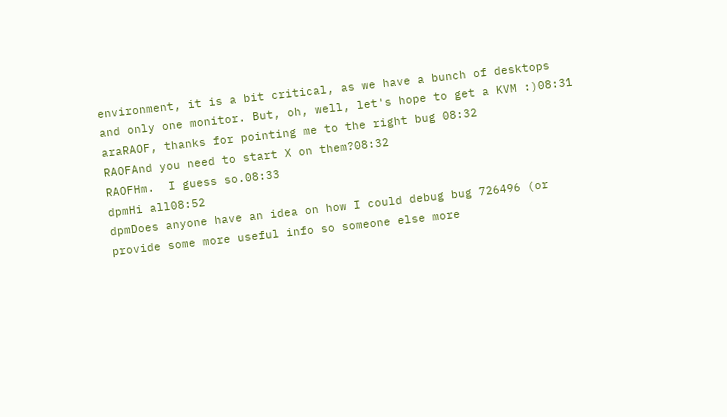environment, it is a bit critical, as we have a bunch of desktops and only one monitor. But, oh, well, let's hope to get a KVM :)08:31
araRAOF, thanks for pointing me to the right bug 08:32
RAOFAnd you need to start X on them?08:32
RAOFHm.  I guess so.08:33
dpmHi all08:52
dpmDoes anyone have an idea on how I could debug bug 726496 (or provide some more useful info so someone else more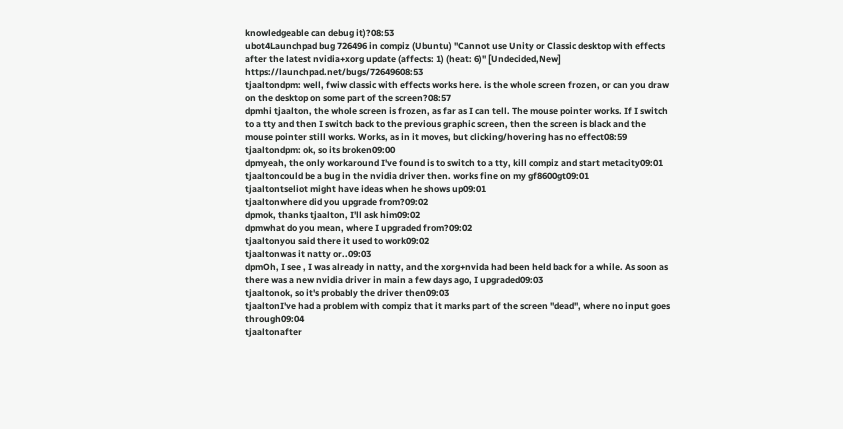knowledgeable can debug it)?08:53
ubot4Launchpad bug 726496 in compiz (Ubuntu) "Cannot use Unity or Classic desktop with effects after the latest nvidia+xorg update (affects: 1) (heat: 6)" [Undecided,New] https://launchpad.net/bugs/72649608:53
tjaaltondpm: well, fwiw classic with effects works here. is the whole screen frozen, or can you draw on the desktop on some part of the screen?08:57
dpmhi tjaalton, the whole screen is frozen, as far as I can tell. The mouse pointer works. If I switch to a tty and then I switch back to the previous graphic screen, then the screen is black and the mouse pointer still works. Works, as in it moves, but clicking/hovering has no effect08:59
tjaaltondpm: ok, so its broken09:00
dpmyeah, the only workaround I've found is to switch to a tty, kill compiz and start metacity09:01
tjaaltoncould be a bug in the nvidia driver then. works fine on my gf8600gt09:01
tjaaltontseliot might have ideas when he shows up09:01
tjaaltonwhere did you upgrade from?09:02
dpmok, thanks tjaalton, I'll ask him09:02
dpmwhat do you mean, where I upgraded from?09:02
tjaaltonyou said there it used to work09:02
tjaaltonwas it natty or..09:03
dpmOh, I see , I was already in natty, and the xorg+nvida had been held back for a while. As soon as there was a new nvidia driver in main a few days ago, I upgraded09:03
tjaaltonok, so it's probably the driver then09:03
tjaaltonI've had a problem with compiz that it marks part of the screen "dead", where no input goes through09:04
tjaaltonafter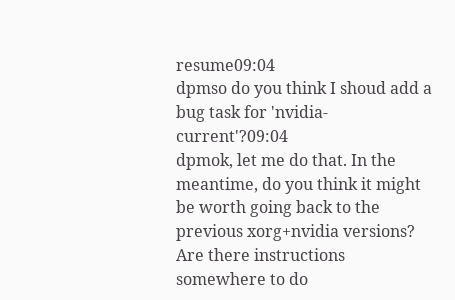resume09:04
dpmso do you think I shoud add a bug task for 'nvidia-current'?09:04
dpmok, let me do that. In the meantime, do you think it might be worth going back to the previous xorg+nvidia versions? Are there instructions somewhere to do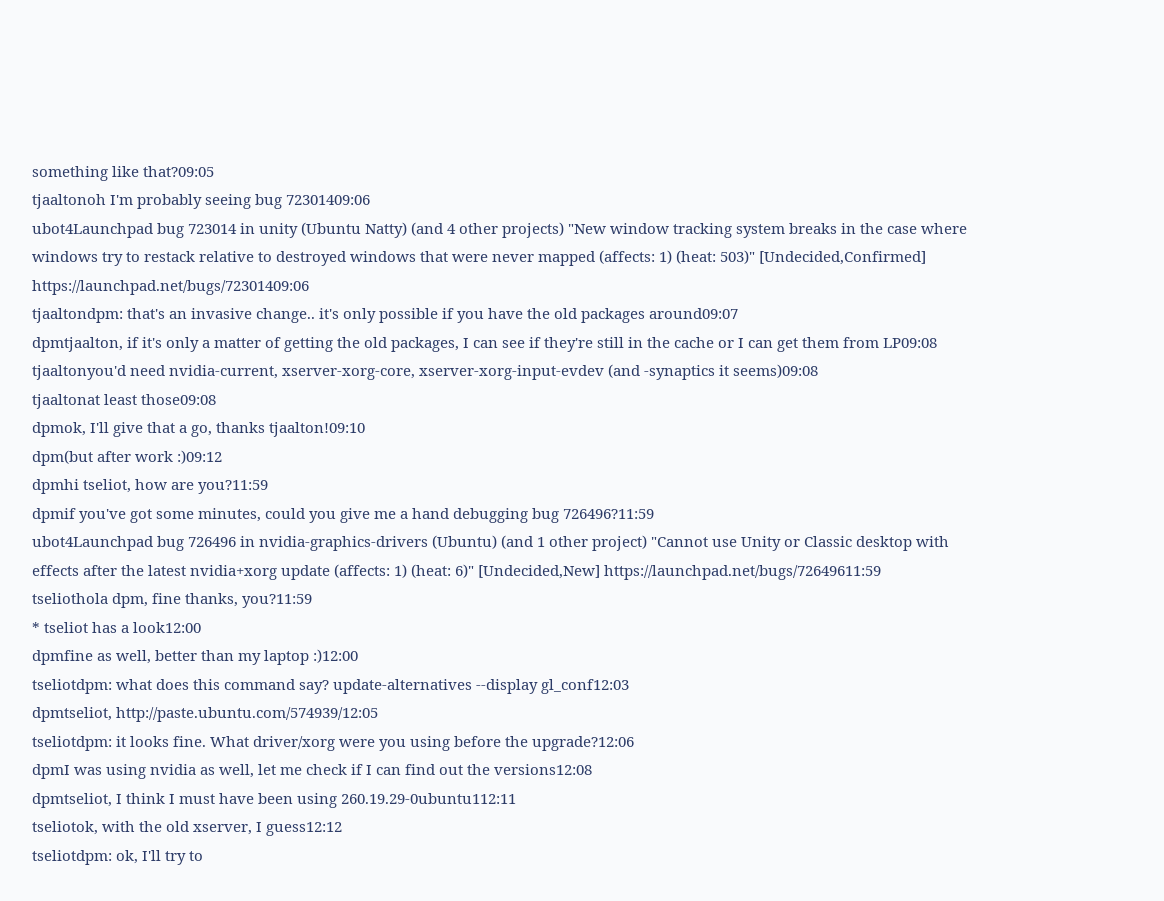something like that?09:05
tjaaltonoh I'm probably seeing bug 72301409:06
ubot4Launchpad bug 723014 in unity (Ubuntu Natty) (and 4 other projects) "New window tracking system breaks in the case where windows try to restack relative to destroyed windows that were never mapped (affects: 1) (heat: 503)" [Undecided,Confirmed] https://launchpad.net/bugs/72301409:06
tjaaltondpm: that's an invasive change.. it's only possible if you have the old packages around09:07
dpmtjaalton, if it's only a matter of getting the old packages, I can see if they're still in the cache or I can get them from LP09:08
tjaaltonyou'd need nvidia-current, xserver-xorg-core, xserver-xorg-input-evdev (and -synaptics it seems)09:08
tjaaltonat least those09:08
dpmok, I'll give that a go, thanks tjaalton!09:10
dpm(but after work :)09:12
dpmhi tseliot, how are you?11:59
dpmif you've got some minutes, could you give me a hand debugging bug 726496?11:59
ubot4Launchpad bug 726496 in nvidia-graphics-drivers (Ubuntu) (and 1 other project) "Cannot use Unity or Classic desktop with effects after the latest nvidia+xorg update (affects: 1) (heat: 6)" [Undecided,New] https://launchpad.net/bugs/72649611:59
tseliothola dpm, fine thanks, you?11:59
* tseliot has a look12:00
dpmfine as well, better than my laptop :)12:00
tseliotdpm: what does this command say? update-alternatives --display gl_conf12:03
dpmtseliot, http://paste.ubuntu.com/574939/12:05
tseliotdpm: it looks fine. What driver/xorg were you using before the upgrade?12:06
dpmI was using nvidia as well, let me check if I can find out the versions12:08
dpmtseliot, I think I must have been using 260.19.29-0ubuntu112:11
tseliotok, with the old xserver, I guess12:12
tseliotdpm: ok, I'll try to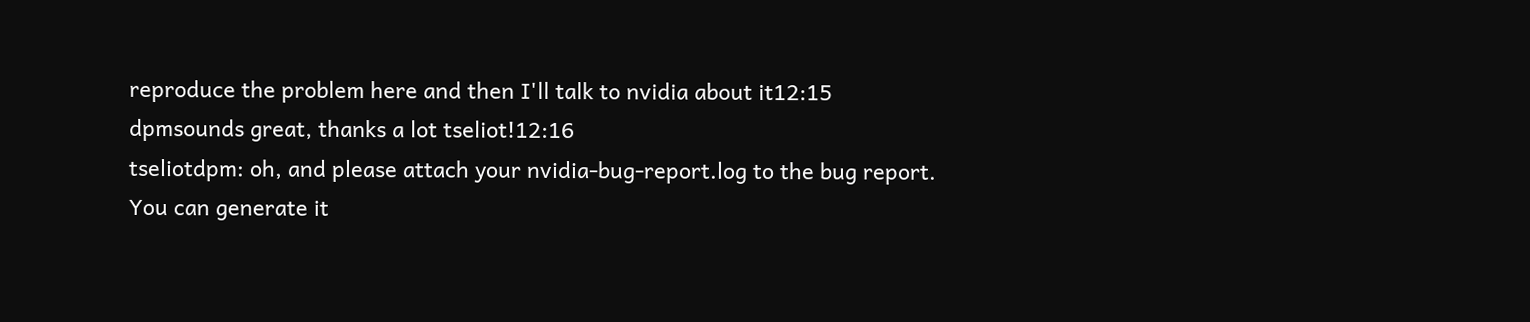reproduce the problem here and then I'll talk to nvidia about it12:15
dpmsounds great, thanks a lot tseliot!12:16
tseliotdpm: oh, and please attach your nvidia-bug-report.log to the bug report. You can generate it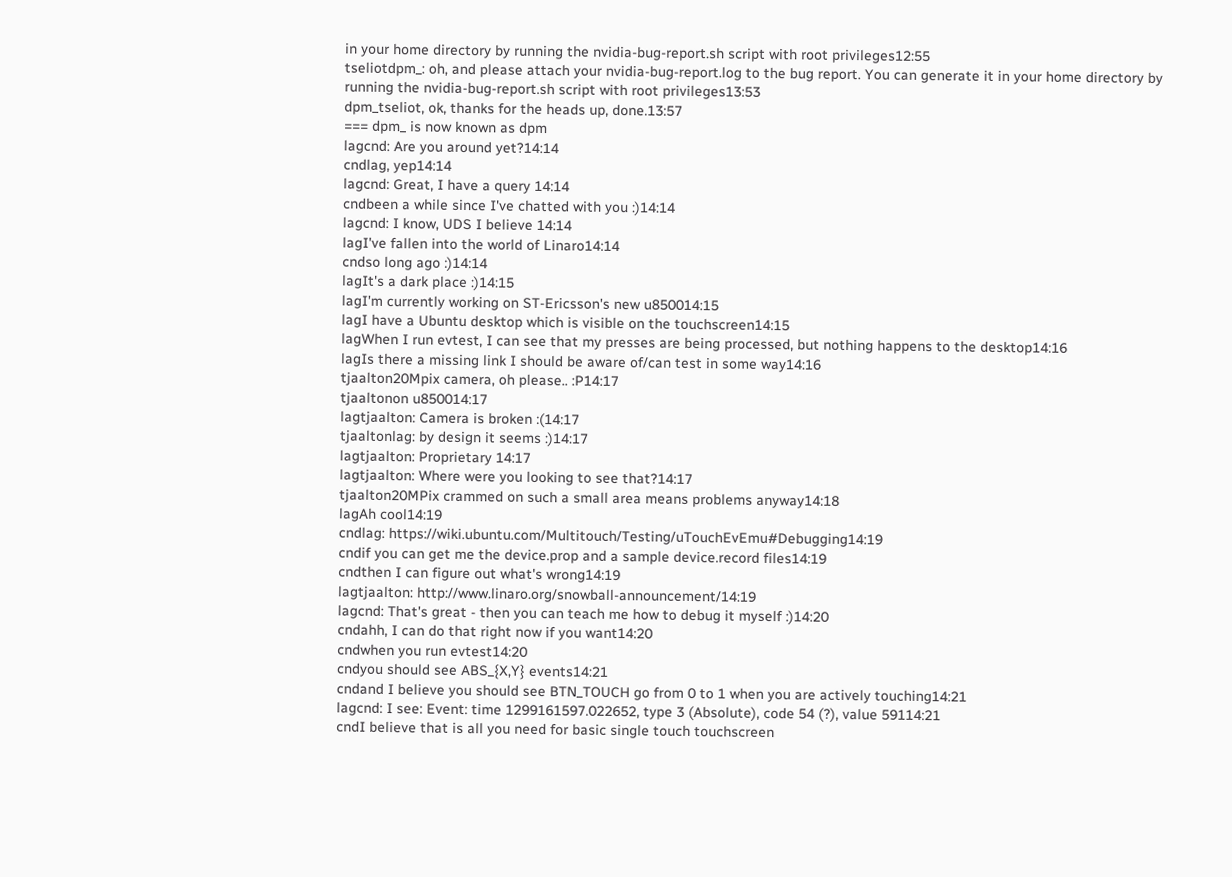in your home directory by running the nvidia-bug-report.sh script with root privileges12:55
tseliotdpm_: oh, and please attach your nvidia-bug-report.log to the bug report. You can generate it in your home directory by running the nvidia-bug-report.sh script with root privileges13:53
dpm_tseliot, ok, thanks for the heads up, done.13:57
=== dpm_ is now known as dpm
lagcnd: Are you around yet?14:14
cndlag, yep14:14
lagcnd: Great, I have a query 14:14
cndbeen a while since I've chatted with you :)14:14
lagcnd: I know, UDS I believe 14:14
lagI've fallen into the world of Linaro14:14
cndso long ago :)14:14
lagIt's a dark place :)14:15
lagI'm currently working on ST-Ericsson's new u850014:15
lagI have a Ubuntu desktop which is visible on the touchscreen14:15
lagWhen I run evtest, I can see that my presses are being processed, but nothing happens to the desktop14:16
lagIs there a missing link I should be aware of/can test in some way14:16
tjaalton20Mpix camera, oh please.. :P14:17
tjaaltonon u850014:17
lagtjaalton: Camera is broken :(14:17
tjaaltonlag: by design it seems :)14:17
lagtjaalton: Proprietary 14:17
lagtjaalton: Where were you looking to see that?14:17
tjaalton20MPix crammed on such a small area means problems anyway14:18
lagAh cool14:19
cndlag: https://wiki.ubuntu.com/Multitouch/Testing/uTouchEvEmu#Debugging14:19
cndif you can get me the device.prop and a sample device.record files14:19
cndthen I can figure out what's wrong14:19
lagtjaalton: http://www.linaro.org/snowball-announcement/14:19
lagcnd: That's great - then you can teach me how to debug it myself :)14:20
cndahh, I can do that right now if you want14:20
cndwhen you run evtest14:20
cndyou should see ABS_{X,Y} events14:21
cndand I believe you should see BTN_TOUCH go from 0 to 1 when you are actively touching14:21
lagcnd: I see: Event: time 1299161597.022652, type 3 (Absolute), code 54 (?), value 59114:21
cndI believe that is all you need for basic single touch touchscreen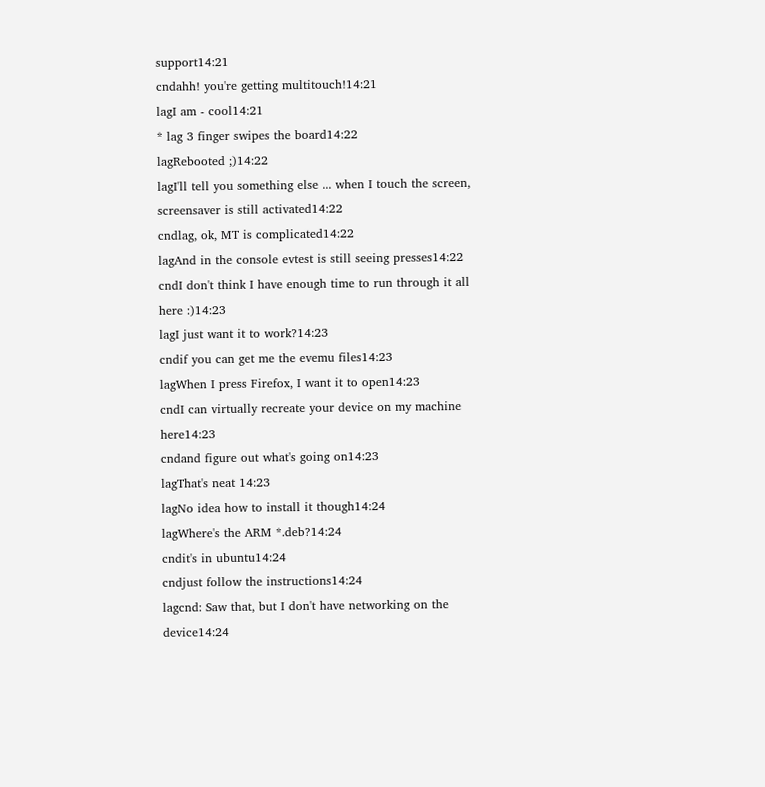support14:21
cndahh! you're getting multitouch!14:21
lagI am - cool14:21
* lag 3 finger swipes the board14:22
lagRebooted ;)14:22
lagI'll tell you something else ... when I touch the screen, screensaver is still activated14:22
cndlag, ok, MT is complicated14:22
lagAnd in the console evtest is still seeing presses14:22
cndI don't think I have enough time to run through it all here :)14:23
lagI just want it to work?14:23
cndif you can get me the evemu files14:23
lagWhen I press Firefox, I want it to open14:23
cndI can virtually recreate your device on my machine here14:23
cndand figure out what's going on14:23
lagThat's neat 14:23
lagNo idea how to install it though14:24
lagWhere's the ARM *.deb?14:24
cndit's in ubuntu14:24
cndjust follow the instructions14:24
lagcnd: Saw that, but I don't have networking on the device14:24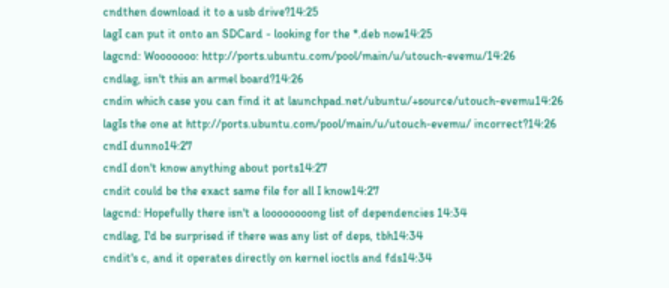cndthen download it to a usb drive?14:25
lagI can put it onto an SDCard - looking for the *.deb now14:25
lagcnd: Wooooooo: http://ports.ubuntu.com/pool/main/u/utouch-evemu/14:26
cndlag, isn't this an armel board?14:26
cndin which case you can find it at launchpad.net/ubuntu/+source/utouch-evemu14:26
lagIs the one at http://ports.ubuntu.com/pool/main/u/utouch-evemu/ incorrect?14:26
cndI dunno14:27
cndI don't know anything about ports14:27
cndit could be the exact same file for all I know14:27
lagcnd: Hopefully there isn't a loooooooong list of dependencies 14:34
cndlag, I'd be surprised if there was any list of deps, tbh14:34
cndit's c, and it operates directly on kernel ioctls and fds14:34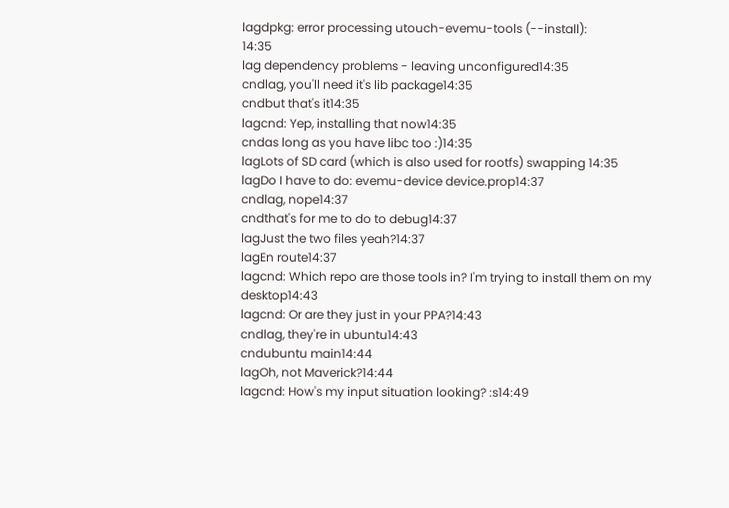lagdpkg: error processing utouch-evemu-tools (--install):                                                                      14:35
lag dependency problems - leaving unconfigured14:35
cndlag, you'll need it's lib package14:35
cndbut that's it14:35
lagcnd: Yep, installing that now14:35
cndas long as you have libc too :)14:35
lagLots of SD card (which is also used for rootfs) swapping 14:35
lagDo I have to do: evemu-device device.prop14:37
cndlag, nope14:37
cndthat's for me to do to debug14:37
lagJust the two files yeah?14:37
lagEn route14:37
lagcnd: Which repo are those tools in? I'm trying to install them on my desktop14:43
lagcnd: Or are they just in your PPA?14:43
cndlag, they're in ubuntu14:43
cndubuntu main14:44
lagOh, not Maverick?14:44
lagcnd: How's my input situation looking? :s14:49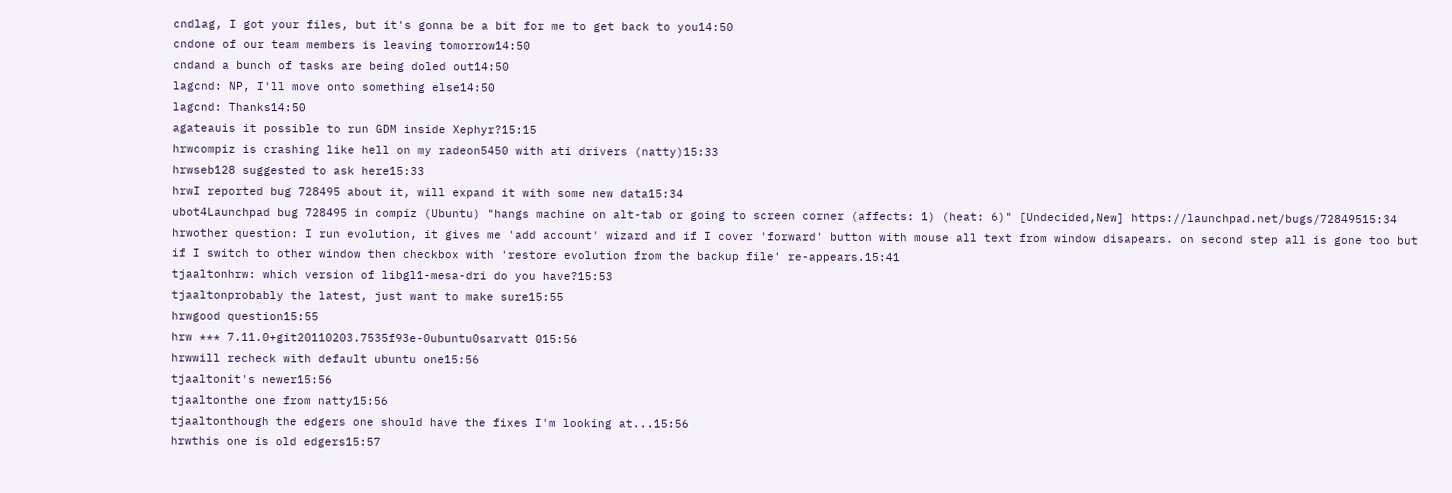cndlag, I got your files, but it's gonna be a bit for me to get back to you14:50
cndone of our team members is leaving tomorrow14:50
cndand a bunch of tasks are being doled out14:50
lagcnd: NP, I'll move onto something else14:50
lagcnd: Thanks14:50
agateauis it possible to run GDM inside Xephyr?15:15
hrwcompiz is crashing like hell on my radeon5450 with ati drivers (natty)15:33
hrwseb128 suggested to ask here15:33
hrwI reported bug 728495 about it, will expand it with some new data15:34
ubot4Launchpad bug 728495 in compiz (Ubuntu) "hangs machine on alt-tab or going to screen corner (affects: 1) (heat: 6)" [Undecided,New] https://launchpad.net/bugs/72849515:34
hrwother question: I run evolution, it gives me 'add account' wizard and if I cover 'forward' button with mouse all text from window disapears. on second step all is gone too but if I switch to other window then checkbox with 'restore evolution from the backup file' re-appears.15:41
tjaaltonhrw: which version of libgl1-mesa-dri do you have?15:53
tjaaltonprobably the latest, just want to make sure15:55
hrwgood question15:55
hrw *** 7.11.0+git20110203.7535f93e-0ubuntu0sarvatt 015:56
hrwwill recheck with default ubuntu one15:56
tjaaltonit's newer15:56
tjaaltonthe one from natty15:56
tjaaltonthough the edgers one should have the fixes I'm looking at...15:56
hrwthis one is old edgers15:57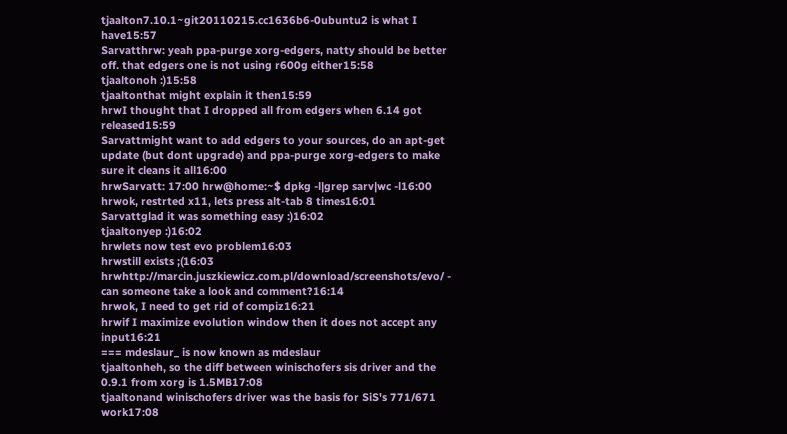tjaalton7.10.1~git20110215.cc1636b6-0ubuntu2 is what I have15:57
Sarvatthrw: yeah ppa-purge xorg-edgers, natty should be better off. that edgers one is not using r600g either15:58
tjaaltonoh :)15:58
tjaaltonthat might explain it then15:59
hrwI thought that I dropped all from edgers when 6.14 got released15:59
Sarvattmight want to add edgers to your sources, do an apt-get update (but dont upgrade) and ppa-purge xorg-edgers to make sure it cleans it all16:00
hrwSarvatt: 17:00 hrw@home:~$ dpkg -l|grep sarv|wc -l16:00
hrwok, restrted x11, lets press alt-tab 8 times16:01
Sarvattglad it was something easy :)16:02
tjaaltonyep :)16:02
hrwlets now test evo problem16:03
hrwstill exists ;(16:03
hrwhttp://marcin.juszkiewicz.com.pl/download/screenshots/evo/ - can someone take a look and comment?16:14
hrwok, I need to get rid of compiz16:21
hrwif I maximize evolution window then it does not accept any input16:21
=== mdeslaur_ is now known as mdeslaur
tjaaltonheh, so the diff between winischofers sis driver and the 0.9.1 from xorg is 1.5MB17:08
tjaaltonand winischofers driver was the basis for SiS's 771/671 work17:08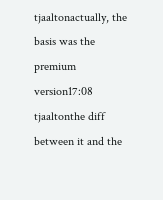tjaaltonactually, the basis was the premium version17:08
tjaaltonthe diff between it and the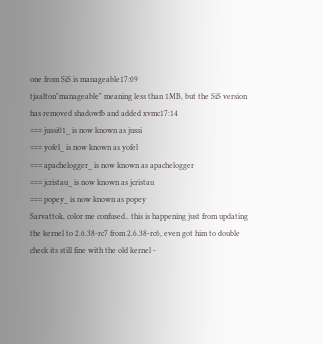one from SiS is manageable17:09
tjaalton"manageable" meaning less than 1MB, but the SiS version has removed shadowfb and added xvmc17:14
=== jussi01_ is now known as jussi
=== yofel_ is now known as yofel
=== apachelogger_ is now known as apachelogger
=== jcristau_ is now known as jcristau
=== popey_ is now known as popey
Sarvattok, color me confused.. this is happening just from updating the kernel to 2.6.38-rc7 from 2.6.38-rc6, even got him to double check its still fine with the old kernel -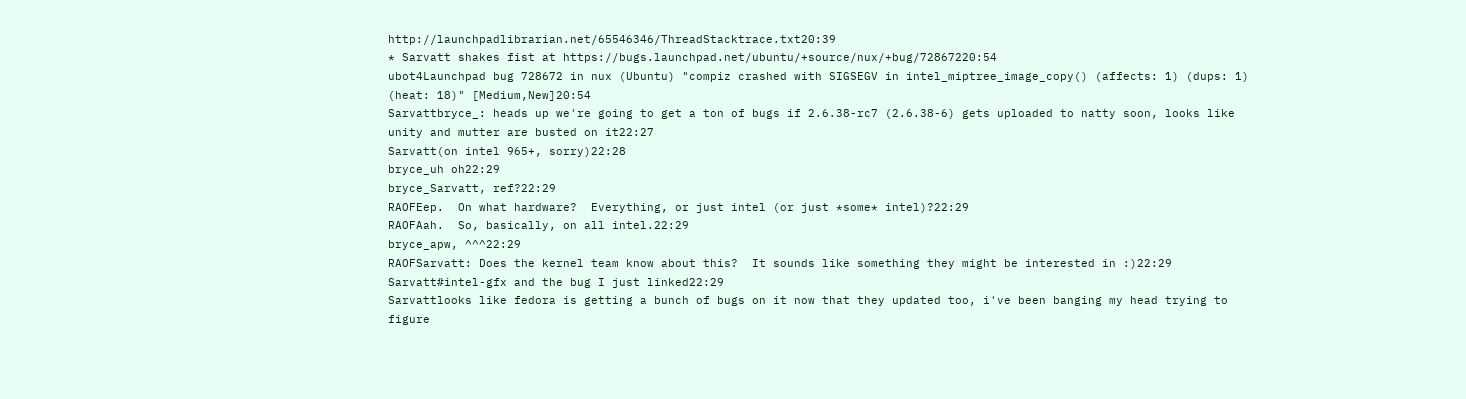http://launchpadlibrarian.net/65546346/ThreadStacktrace.txt20:39
* Sarvatt shakes fist at https://bugs.launchpad.net/ubuntu/+source/nux/+bug/72867220:54
ubot4Launchpad bug 728672 in nux (Ubuntu) "compiz crashed with SIGSEGV in intel_miptree_image_copy() (affects: 1) (dups: 1) (heat: 18)" [Medium,New]20:54
Sarvattbryce_: heads up we're going to get a ton of bugs if 2.6.38-rc7 (2.6.38-6) gets uploaded to natty soon, looks like unity and mutter are busted on it22:27
Sarvatt(on intel 965+, sorry)22:28
bryce_uh oh22:29
bryce_Sarvatt, ref?22:29
RAOFEep.  On what hardware?  Everything, or just intel (or just *some* intel)?22:29
RAOFAah.  So, basically, on all intel.22:29
bryce_apw, ^^^22:29
RAOFSarvatt: Does the kernel team know about this?  It sounds like something they might be interested in :)22:29
Sarvatt#intel-gfx and the bug I just linked22:29
Sarvattlooks like fedora is getting a bunch of bugs on it now that they updated too, i've been banging my head trying to figure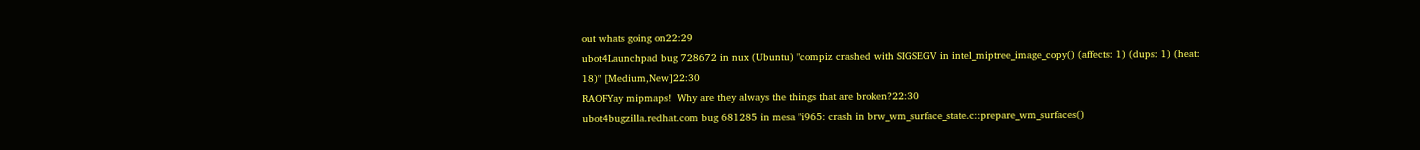out whats going on22:29
ubot4Launchpad bug 728672 in nux (Ubuntu) "compiz crashed with SIGSEGV in intel_miptree_image_copy() (affects: 1) (dups: 1) (heat: 18)" [Medium,New]22:30
RAOFYay mipmaps!  Why are they always the things that are broken?22:30
ubot4bugzilla.redhat.com bug 681285 in mesa "i965: crash in brw_wm_surface_state.c::prepare_wm_surfaces()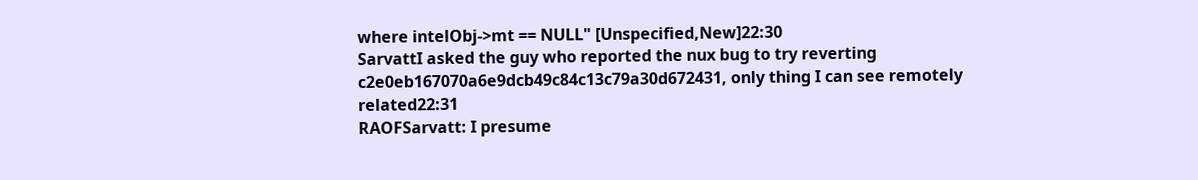where intelObj->mt == NULL" [Unspecified,New]22:30
SarvattI asked the guy who reported the nux bug to try reverting c2e0eb167070a6e9dcb49c84c13c79a30d672431, only thing I can see remotely related22:31
RAOFSarvatt: I presume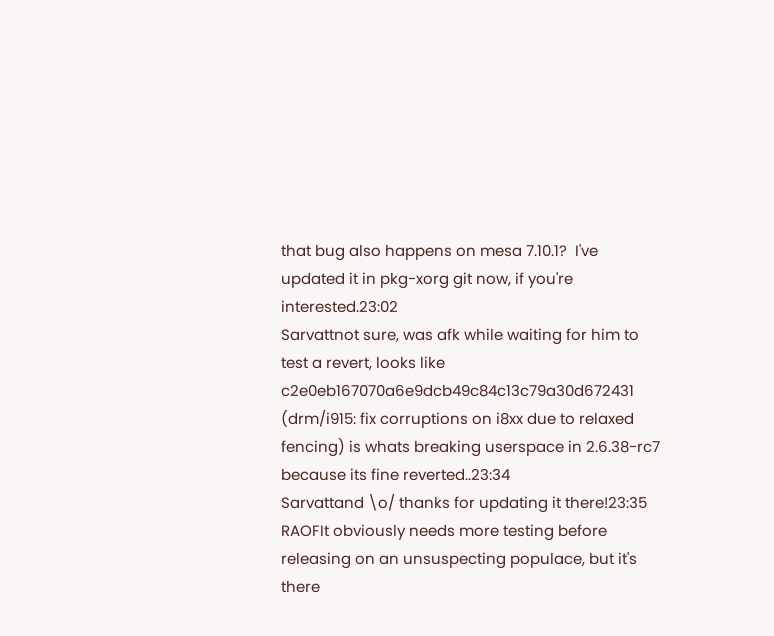that bug also happens on mesa 7.10.1?  I've updated it in pkg-xorg git now, if you're interested.23:02
Sarvattnot sure, was afk while waiting for him to test a revert, looks like c2e0eb167070a6e9dcb49c84c13c79a30d672431 (drm/i915: fix corruptions on i8xx due to relaxed fencing) is whats breaking userspace in 2.6.38-rc7 because its fine reverted..23:34
Sarvattand \o/ thanks for updating it there!23:35
RAOFIt obviously needs more testing before releasing on an unsuspecting populace, but it's there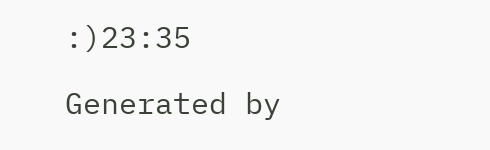:)23:35

Generated by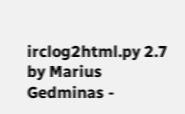irclog2html.py 2.7 by Marius Gedminas -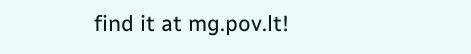find it at mg.pov.lt!